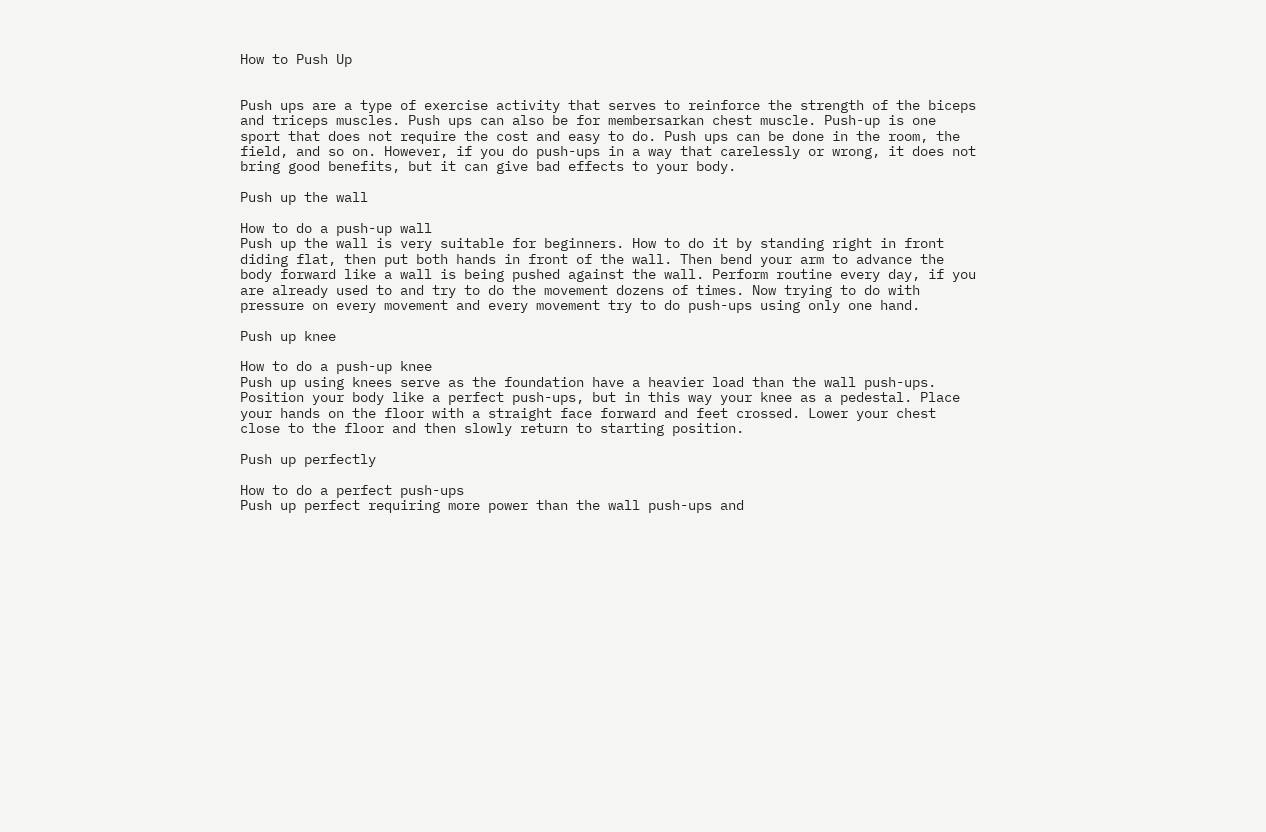How to Push Up


Push ups are a type of exercise activity that serves to reinforce the strength of the biceps and triceps muscles. Push ups can also be for membersarkan chest muscle. Push-up is one sport that does not require the cost and easy to do. Push ups can be done in the room, the field, and so on. However, if you do push-ups in a way that carelessly or wrong, it does not bring good benefits, but it can give bad effects to your body.

Push up the wall

How to do a push-up wall
Push up the wall is very suitable for beginners. How to do it by standing right in front diding flat, then put both hands in front of the wall. Then bend your arm to advance the body forward like a wall is being pushed against the wall. Perform routine every day, if you are already used to and try to do the movement dozens of times. Now trying to do with pressure on every movement and every movement try to do push-ups using only one hand.

Push up knee

How to do a push-up knee
Push up using knees serve as the foundation have a heavier load than the wall push-ups. Position your body like a perfect push-ups, but in this way your knee as a pedestal. Place your hands on the floor with a straight face forward and feet crossed. Lower your chest close to the floor and then slowly return to starting position.

Push up perfectly

How to do a perfect push-ups
Push up perfect requiring more power than the wall push-ups and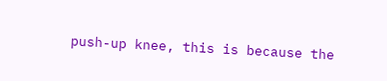push-up knee, this is because the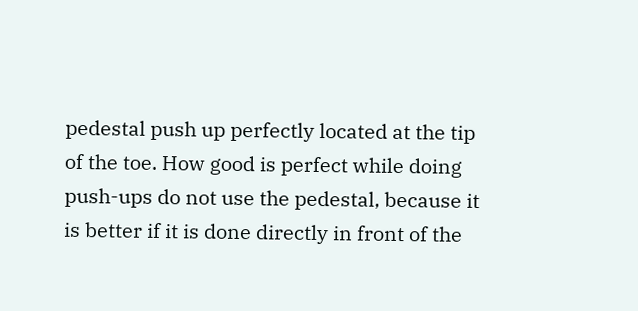pedestal push up perfectly located at the tip of the toe. How good is perfect while doing push-ups do not use the pedestal, because it is better if it is done directly in front of the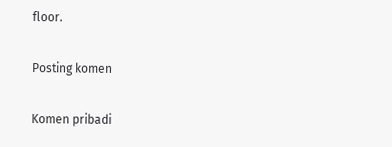floor.

Posting komen

Komen pribadi